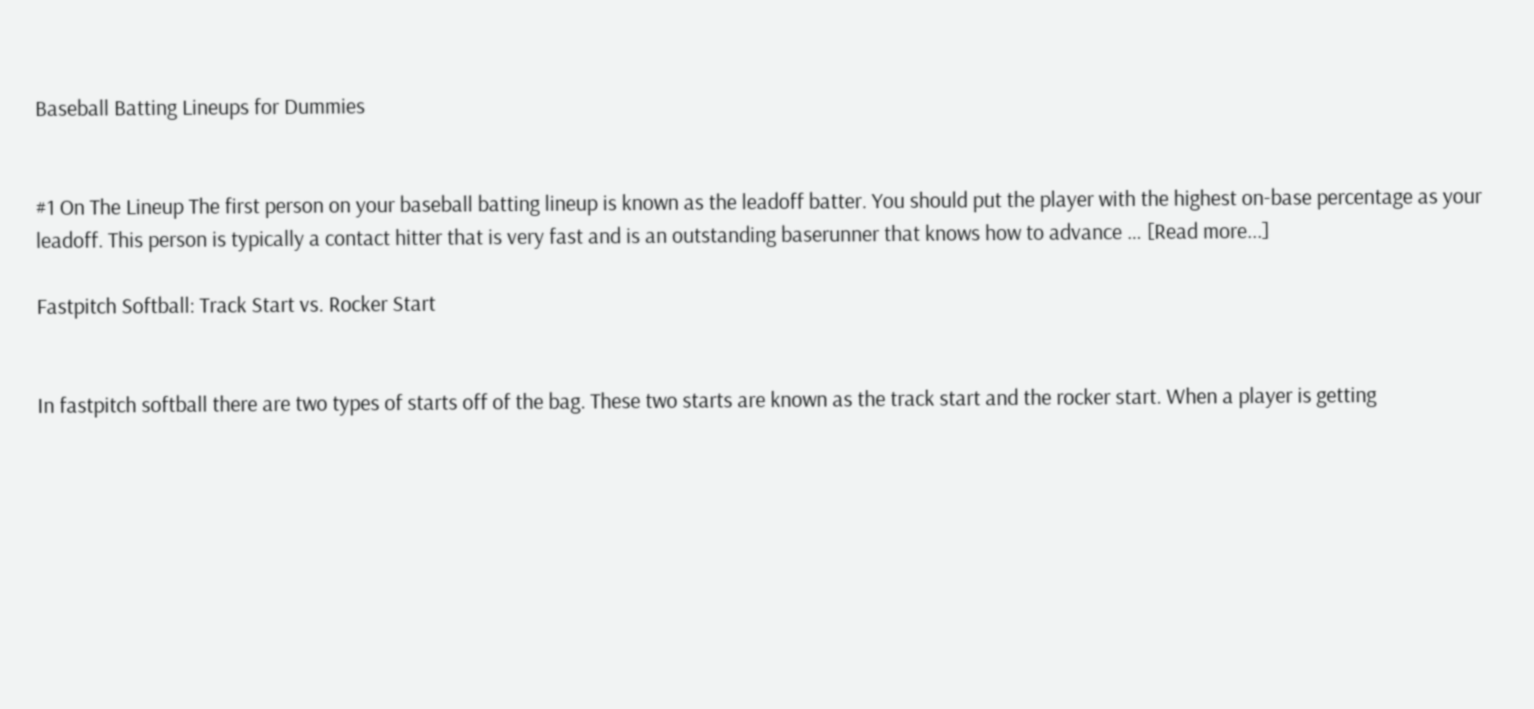Baseball Batting Lineups for Dummies


#1 On The Lineup The first person on your baseball batting lineup is known as the leadoff batter. You should put the player with the highest on-base percentage as your leadoff. This person is typically a contact hitter that is very fast and is an outstanding baserunner that knows how to advance … [Read more...]

Fastpitch Softball: Track Start vs. Rocker Start


In fastpitch softball there are two types of starts off of the bag. These two starts are known as the track start and the rocker start. When a player is getting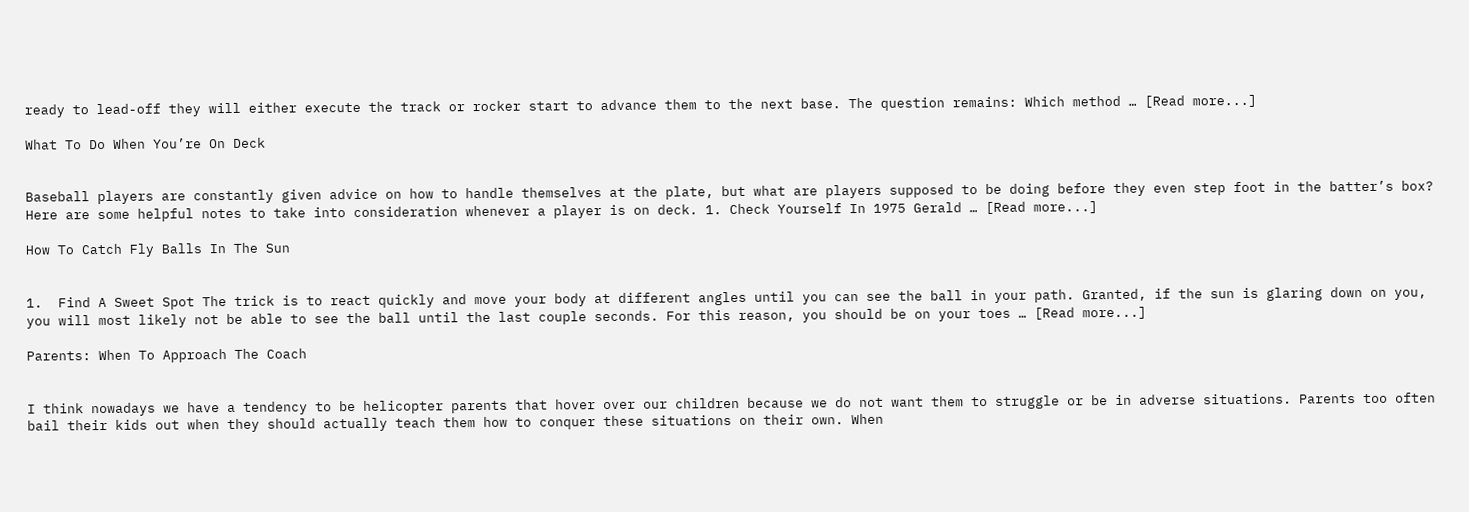ready to lead-off they will either execute the track or rocker start to advance them to the next base. The question remains: Which method … [Read more...]

What To Do When You’re On Deck


Baseball players are constantly given advice on how to handle themselves at the plate, but what are players supposed to be doing before they even step foot in the batter’s box? Here are some helpful notes to take into consideration whenever a player is on deck. 1. Check Yourself In 1975 Gerald … [Read more...]

How To Catch Fly Balls In The Sun


1.  Find A Sweet Spot The trick is to react quickly and move your body at different angles until you can see the ball in your path. Granted, if the sun is glaring down on you, you will most likely not be able to see the ball until the last couple seconds. For this reason, you should be on your toes … [Read more...]

Parents: When To Approach The Coach


I think nowadays we have a tendency to be helicopter parents that hover over our children because we do not want them to struggle or be in adverse situations. Parents too often bail their kids out when they should actually teach them how to conquer these situations on their own. When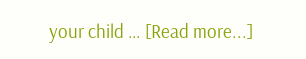your child … [Read more...]